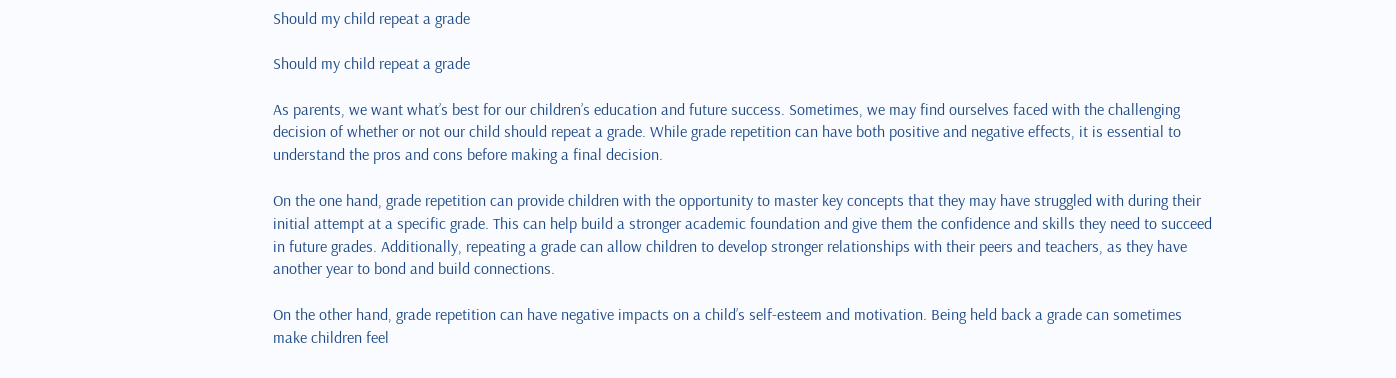Should my child repeat a grade

Should my child repeat a grade

As parents, we want what’s best for our children’s education and future success. Sometimes, we may find ourselves faced with the challenging decision of whether or not our child should repeat a grade. While grade repetition can have both positive and negative effects, it is essential to understand the pros and cons before making a final decision.

On the one hand, grade repetition can provide children with the opportunity to master key concepts that they may have struggled with during their initial attempt at a specific grade. This can help build a stronger academic foundation and give them the confidence and skills they need to succeed in future grades. Additionally, repeating a grade can allow children to develop stronger relationships with their peers and teachers, as they have another year to bond and build connections.

On the other hand, grade repetition can have negative impacts on a child’s self-esteem and motivation. Being held back a grade can sometimes make children feel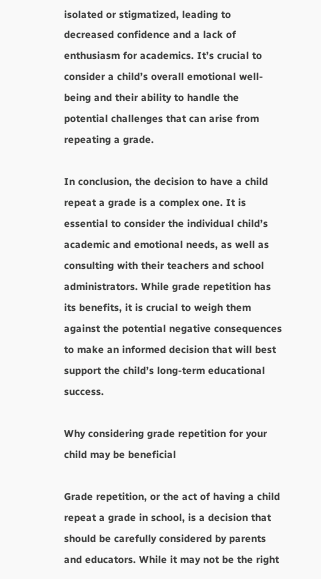isolated or stigmatized, leading to decreased confidence and a lack of enthusiasm for academics. It’s crucial to consider a child’s overall emotional well-being and their ability to handle the potential challenges that can arise from repeating a grade.

In conclusion, the decision to have a child repeat a grade is a complex one. It is essential to consider the individual child’s academic and emotional needs, as well as consulting with their teachers and school administrators. While grade repetition has its benefits, it is crucial to weigh them against the potential negative consequences to make an informed decision that will best support the child’s long-term educational success.

Why considering grade repetition for your child may be beneficial

Grade repetition, or the act of having a child repeat a grade in school, is a decision that should be carefully considered by parents and educators. While it may not be the right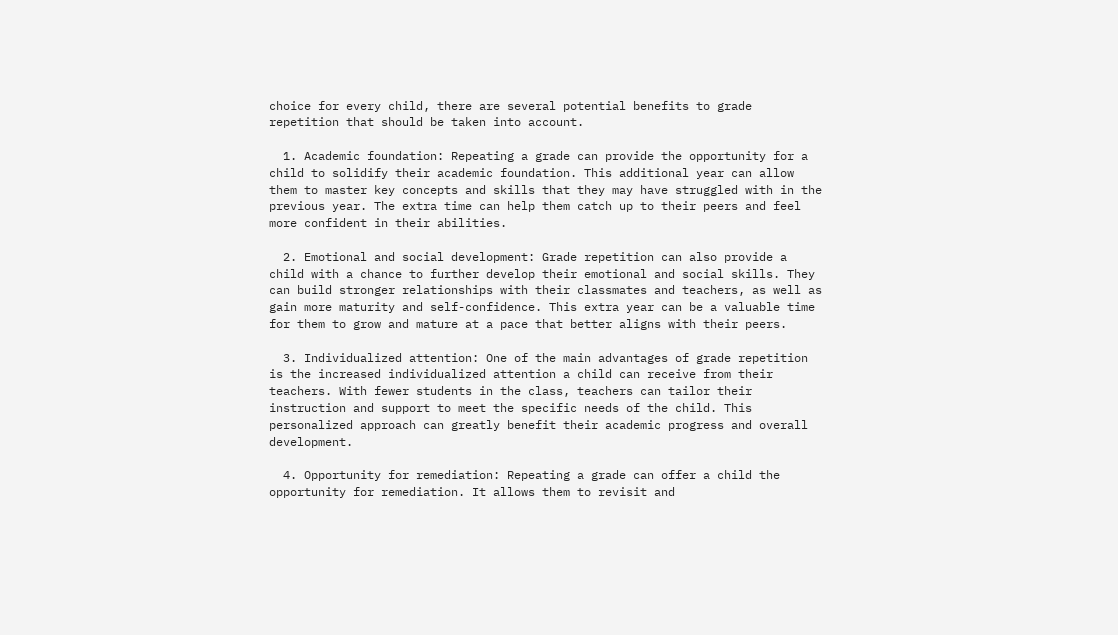choice for every child, there are several potential benefits to grade repetition that should be taken into account.

  1. Academic foundation: Repeating a grade can provide the opportunity for a child to solidify their academic foundation. This additional year can allow them to master key concepts and skills that they may have struggled with in the previous year. The extra time can help them catch up to their peers and feel more confident in their abilities.

  2. Emotional and social development: Grade repetition can also provide a child with a chance to further develop their emotional and social skills. They can build stronger relationships with their classmates and teachers, as well as gain more maturity and self-confidence. This extra year can be a valuable time for them to grow and mature at a pace that better aligns with their peers.

  3. Individualized attention: One of the main advantages of grade repetition is the increased individualized attention a child can receive from their teachers. With fewer students in the class, teachers can tailor their instruction and support to meet the specific needs of the child. This personalized approach can greatly benefit their academic progress and overall development.

  4. Opportunity for remediation: Repeating a grade can offer a child the opportunity for remediation. It allows them to revisit and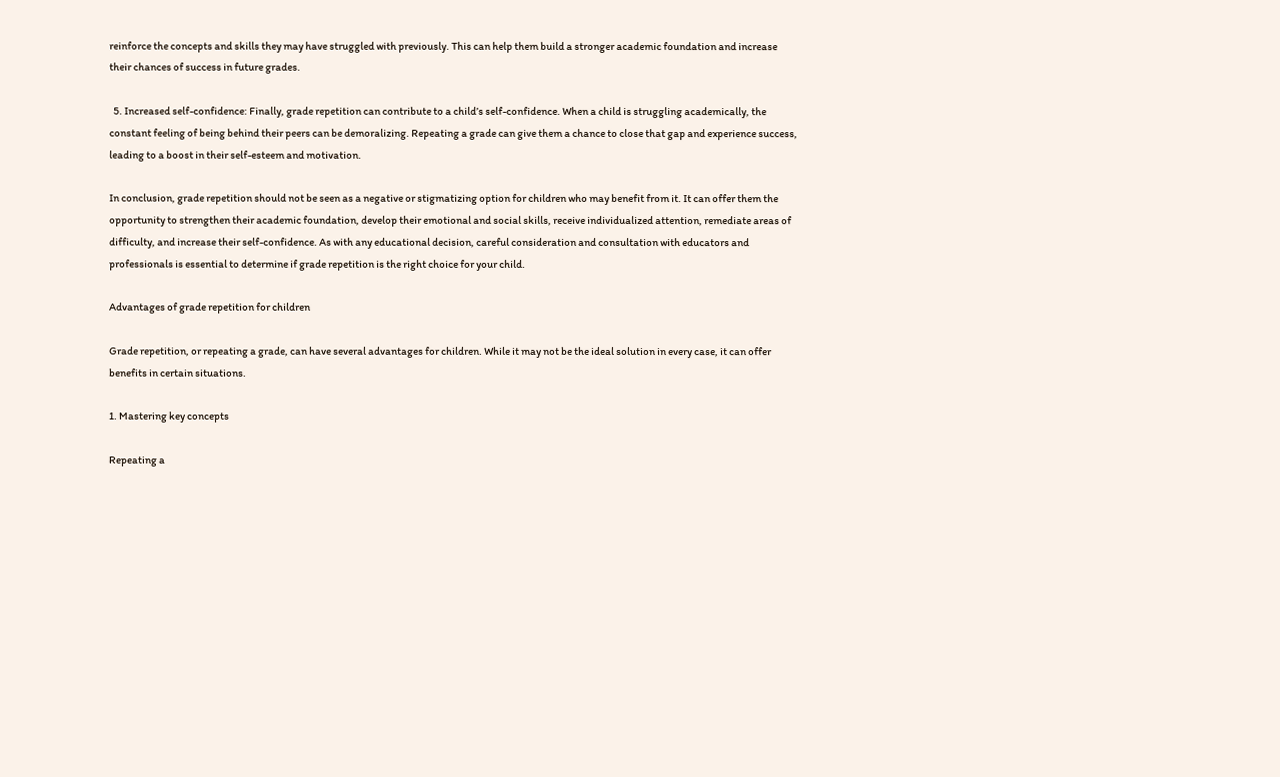reinforce the concepts and skills they may have struggled with previously. This can help them build a stronger academic foundation and increase their chances of success in future grades.

  5. Increased self-confidence: Finally, grade repetition can contribute to a child’s self-confidence. When a child is struggling academically, the constant feeling of being behind their peers can be demoralizing. Repeating a grade can give them a chance to close that gap and experience success, leading to a boost in their self-esteem and motivation.

In conclusion, grade repetition should not be seen as a negative or stigmatizing option for children who may benefit from it. It can offer them the opportunity to strengthen their academic foundation, develop their emotional and social skills, receive individualized attention, remediate areas of difficulty, and increase their self-confidence. As with any educational decision, careful consideration and consultation with educators and professionals is essential to determine if grade repetition is the right choice for your child.

Advantages of grade repetition for children

Grade repetition, or repeating a grade, can have several advantages for children. While it may not be the ideal solution in every case, it can offer benefits in certain situations.

1. Mastering key concepts

Repeating a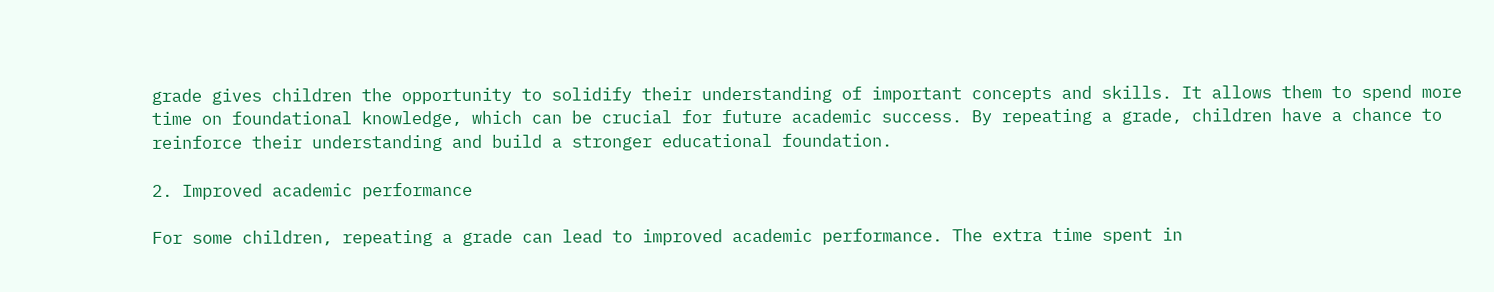grade gives children the opportunity to solidify their understanding of important concepts and skills. It allows them to spend more time on foundational knowledge, which can be crucial for future academic success. By repeating a grade, children have a chance to reinforce their understanding and build a stronger educational foundation.

2. Improved academic performance

For some children, repeating a grade can lead to improved academic performance. The extra time spent in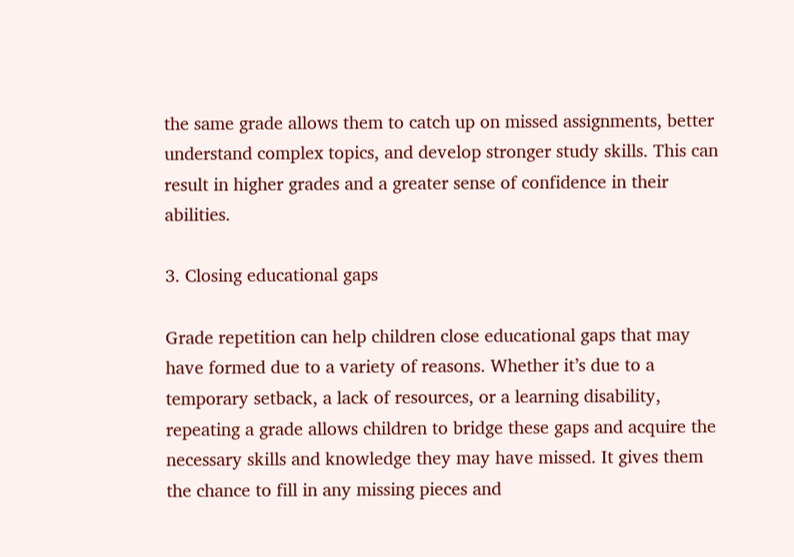the same grade allows them to catch up on missed assignments, better understand complex topics, and develop stronger study skills. This can result in higher grades and a greater sense of confidence in their abilities.

3. Closing educational gaps

Grade repetition can help children close educational gaps that may have formed due to a variety of reasons. Whether it’s due to a temporary setback, a lack of resources, or a learning disability, repeating a grade allows children to bridge these gaps and acquire the necessary skills and knowledge they may have missed. It gives them the chance to fill in any missing pieces and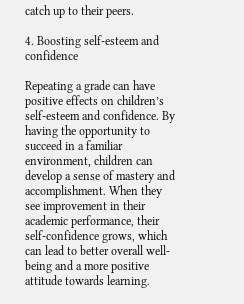catch up to their peers.

4. Boosting self-esteem and confidence

Repeating a grade can have positive effects on children’s self-esteem and confidence. By having the opportunity to succeed in a familiar environment, children can develop a sense of mastery and accomplishment. When they see improvement in their academic performance, their self-confidence grows, which can lead to better overall well-being and a more positive attitude towards learning.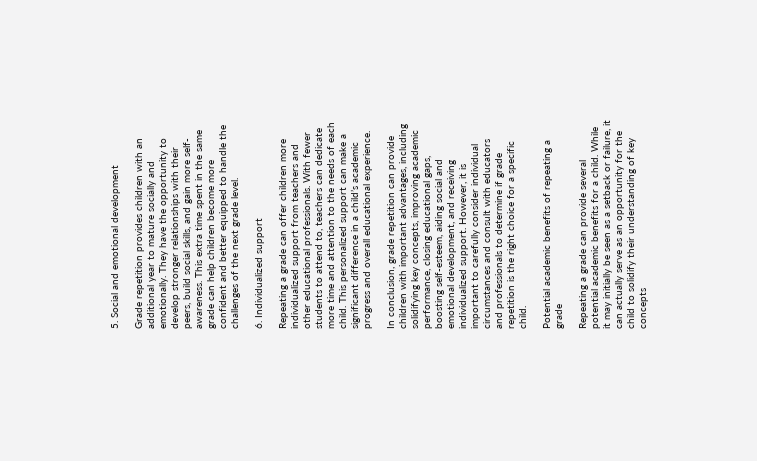5. Social and emotional development

Grade repetition provides children with an additional year to mature socially and emotionally. They have the opportunity to develop stronger relationships with their peers, build social skills, and gain more self-awareness. This extra time spent in the same grade can help children become more confident and better equipped to handle the challenges of the next grade level.

6. Individualized support

Repeating a grade can offer children more individualized support from teachers and other educational professionals. With fewer students to attend to, teachers can dedicate more time and attention to the needs of each child. This personalized support can make a significant difference in a child’s academic progress and overall educational experience.

In conclusion, grade repetition can provide children with important advantages, including solidifying key concepts, improving academic performance, closing educational gaps, boosting self-esteem, aiding social and emotional development, and receiving individualized support. However, it is important to carefully consider individual circumstances and consult with educators and professionals to determine if grade repetition is the right choice for a specific child.

Potential academic benefits of repeating a grade

Repeating a grade can provide several potential academic benefits for a child. While it may initially be seen as a setback or failure, it can actually serve as an opportunity for the child to solidify their understanding of key concepts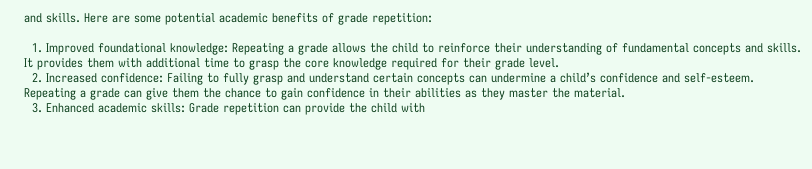and skills. Here are some potential academic benefits of grade repetition:

  1. Improved foundational knowledge: Repeating a grade allows the child to reinforce their understanding of fundamental concepts and skills. It provides them with additional time to grasp the core knowledge required for their grade level.
  2. Increased confidence: Failing to fully grasp and understand certain concepts can undermine a child’s confidence and self-esteem. Repeating a grade can give them the chance to gain confidence in their abilities as they master the material.
  3. Enhanced academic skills: Grade repetition can provide the child with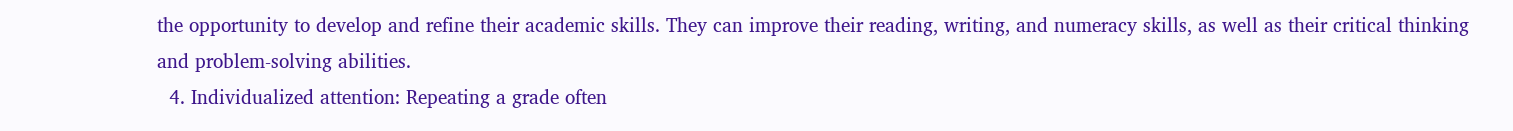the opportunity to develop and refine their academic skills. They can improve their reading, writing, and numeracy skills, as well as their critical thinking and problem-solving abilities.
  4. Individualized attention: Repeating a grade often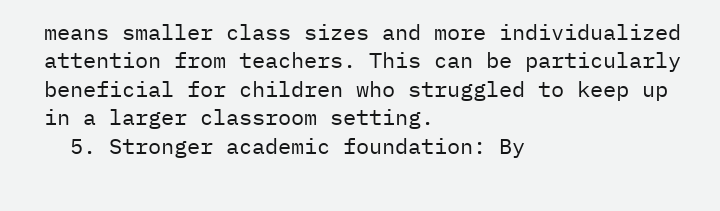means smaller class sizes and more individualized attention from teachers. This can be particularly beneficial for children who struggled to keep up in a larger classroom setting.
  5. Stronger academic foundation: By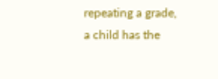repeating a grade, a child has the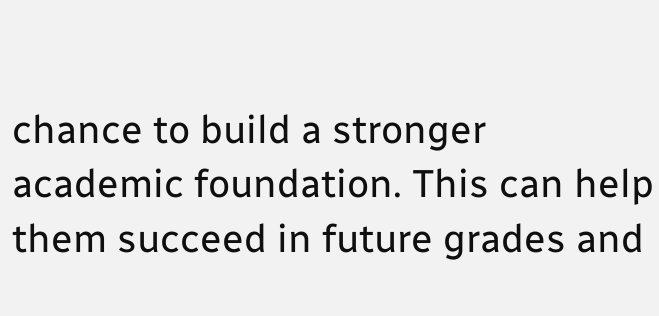chance to build a stronger academic foundation. This can help them succeed in future grades and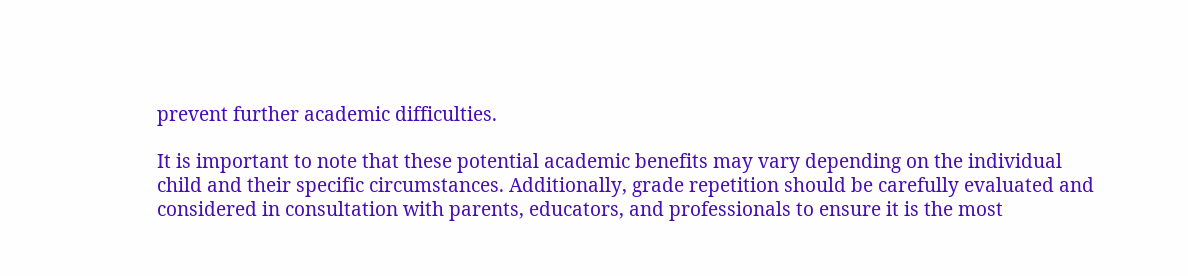prevent further academic difficulties.

It is important to note that these potential academic benefits may vary depending on the individual child and their specific circumstances. Additionally, grade repetition should be carefully evaluated and considered in consultation with parents, educators, and professionals to ensure it is the most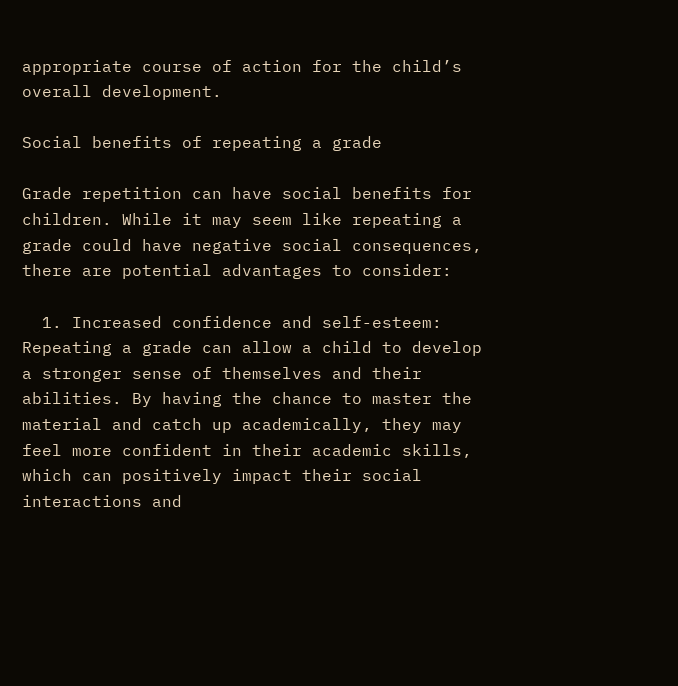appropriate course of action for the child’s overall development.

Social benefits of repeating a grade

Grade repetition can have social benefits for children. While it may seem like repeating a grade could have negative social consequences, there are potential advantages to consider:

  1. Increased confidence and self-esteem: Repeating a grade can allow a child to develop a stronger sense of themselves and their abilities. By having the chance to master the material and catch up academically, they may feel more confident in their academic skills, which can positively impact their social interactions and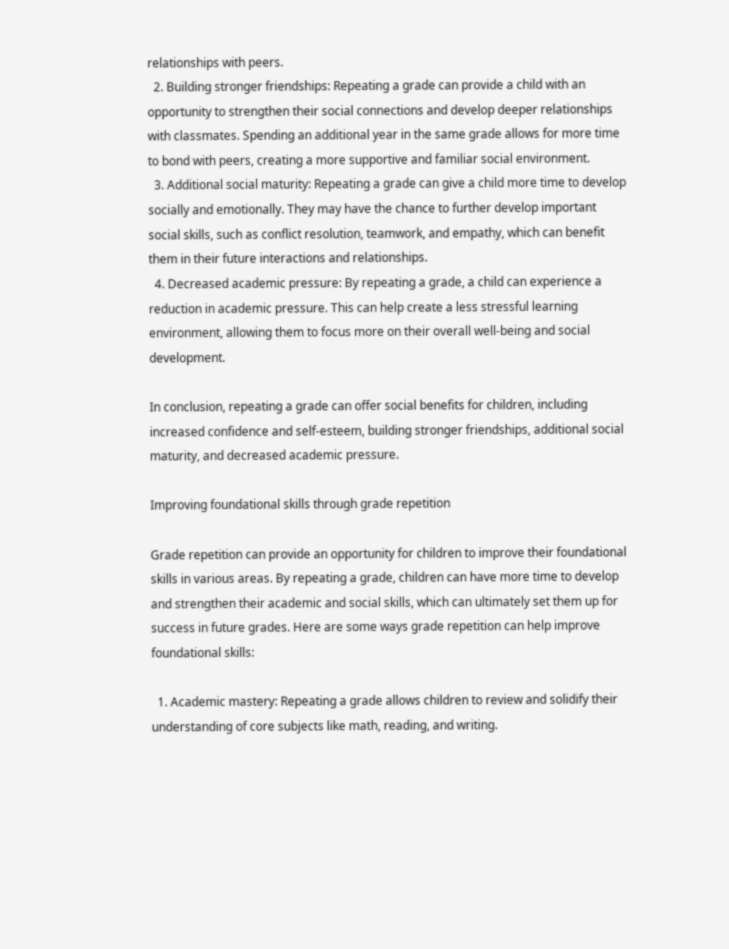relationships with peers.
  2. Building stronger friendships: Repeating a grade can provide a child with an opportunity to strengthen their social connections and develop deeper relationships with classmates. Spending an additional year in the same grade allows for more time to bond with peers, creating a more supportive and familiar social environment.
  3. Additional social maturity: Repeating a grade can give a child more time to develop socially and emotionally. They may have the chance to further develop important social skills, such as conflict resolution, teamwork, and empathy, which can benefit them in their future interactions and relationships.
  4. Decreased academic pressure: By repeating a grade, a child can experience a reduction in academic pressure. This can help create a less stressful learning environment, allowing them to focus more on their overall well-being and social development.

In conclusion, repeating a grade can offer social benefits for children, including increased confidence and self-esteem, building stronger friendships, additional social maturity, and decreased academic pressure.

Improving foundational skills through grade repetition

Grade repetition can provide an opportunity for children to improve their foundational skills in various areas. By repeating a grade, children can have more time to develop and strengthen their academic and social skills, which can ultimately set them up for success in future grades. Here are some ways grade repetition can help improve foundational skills:

  1. Academic mastery: Repeating a grade allows children to review and solidify their understanding of core subjects like math, reading, and writing.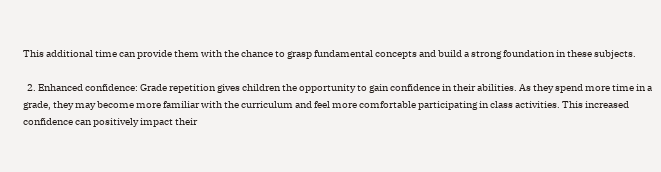This additional time can provide them with the chance to grasp fundamental concepts and build a strong foundation in these subjects.

  2. Enhanced confidence: Grade repetition gives children the opportunity to gain confidence in their abilities. As they spend more time in a grade, they may become more familiar with the curriculum and feel more comfortable participating in class activities. This increased confidence can positively impact their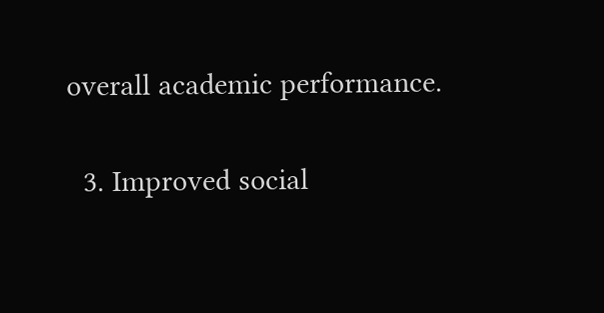overall academic performance.

  3. Improved social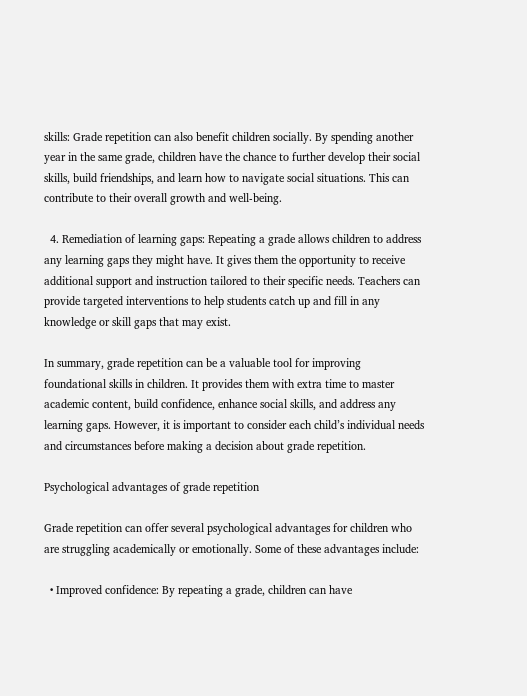skills: Grade repetition can also benefit children socially. By spending another year in the same grade, children have the chance to further develop their social skills, build friendships, and learn how to navigate social situations. This can contribute to their overall growth and well-being.

  4. Remediation of learning gaps: Repeating a grade allows children to address any learning gaps they might have. It gives them the opportunity to receive additional support and instruction tailored to their specific needs. Teachers can provide targeted interventions to help students catch up and fill in any knowledge or skill gaps that may exist.

In summary, grade repetition can be a valuable tool for improving foundational skills in children. It provides them with extra time to master academic content, build confidence, enhance social skills, and address any learning gaps. However, it is important to consider each child’s individual needs and circumstances before making a decision about grade repetition.

Psychological advantages of grade repetition

Grade repetition can offer several psychological advantages for children who are struggling academically or emotionally. Some of these advantages include:

  • Improved confidence: By repeating a grade, children can have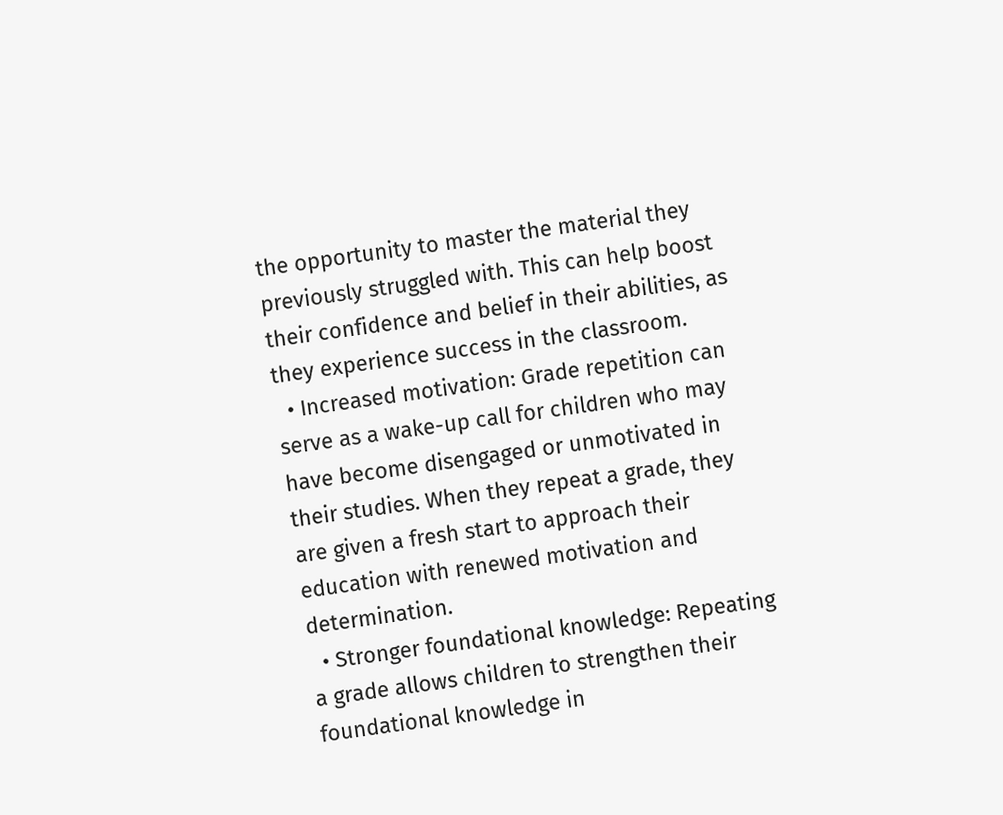the opportunity to master the material they previously struggled with. This can help boost their confidence and belief in their abilities, as they experience success in the classroom.
  • Increased motivation: Grade repetition can serve as a wake-up call for children who may have become disengaged or unmotivated in their studies. When they repeat a grade, they are given a fresh start to approach their education with renewed motivation and determination.
  • Stronger foundational knowledge: Repeating a grade allows children to strengthen their foundational knowledge in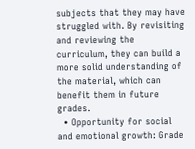subjects that they may have struggled with. By revisiting and reviewing the curriculum, they can build a more solid understanding of the material, which can benefit them in future grades.
  • Opportunity for social and emotional growth: Grade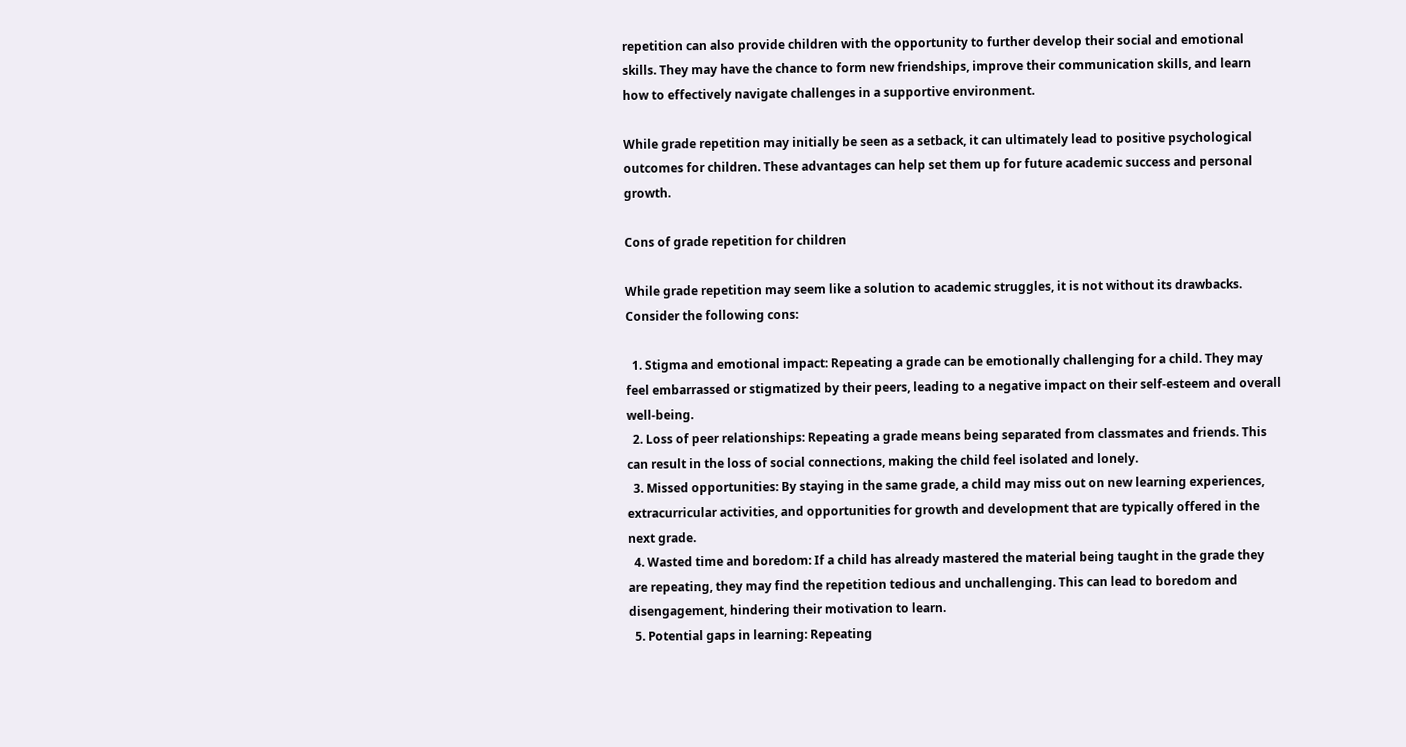repetition can also provide children with the opportunity to further develop their social and emotional skills. They may have the chance to form new friendships, improve their communication skills, and learn how to effectively navigate challenges in a supportive environment.

While grade repetition may initially be seen as a setback, it can ultimately lead to positive psychological outcomes for children. These advantages can help set them up for future academic success and personal growth.

Cons of grade repetition for children

While grade repetition may seem like a solution to academic struggles, it is not without its drawbacks. Consider the following cons:

  1. Stigma and emotional impact: Repeating a grade can be emotionally challenging for a child. They may feel embarrassed or stigmatized by their peers, leading to a negative impact on their self-esteem and overall well-being.
  2. Loss of peer relationships: Repeating a grade means being separated from classmates and friends. This can result in the loss of social connections, making the child feel isolated and lonely.
  3. Missed opportunities: By staying in the same grade, a child may miss out on new learning experiences, extracurricular activities, and opportunities for growth and development that are typically offered in the next grade.
  4. Wasted time and boredom: If a child has already mastered the material being taught in the grade they are repeating, they may find the repetition tedious and unchallenging. This can lead to boredom and disengagement, hindering their motivation to learn.
  5. Potential gaps in learning: Repeating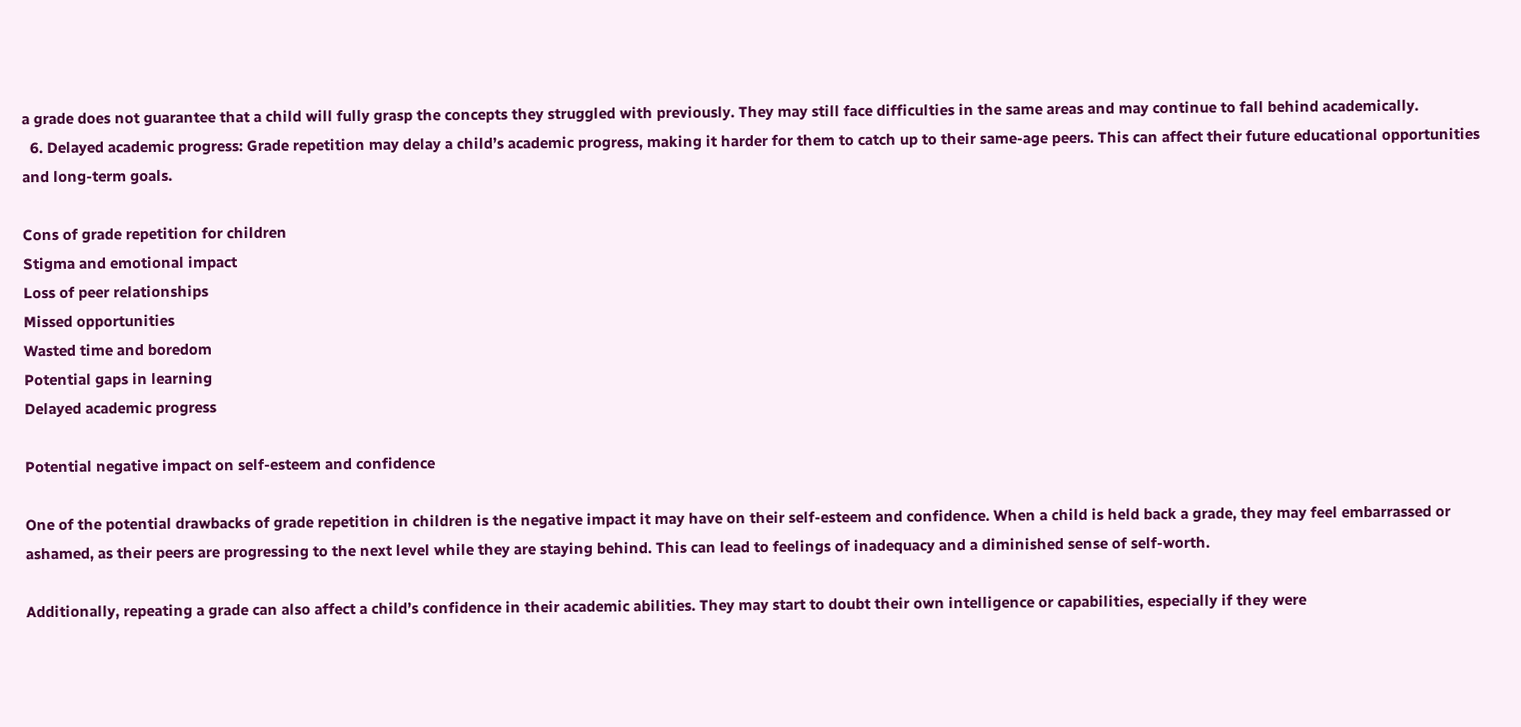a grade does not guarantee that a child will fully grasp the concepts they struggled with previously. They may still face difficulties in the same areas and may continue to fall behind academically.
  6. Delayed academic progress: Grade repetition may delay a child’s academic progress, making it harder for them to catch up to their same-age peers. This can affect their future educational opportunities and long-term goals.

Cons of grade repetition for children
Stigma and emotional impact
Loss of peer relationships
Missed opportunities
Wasted time and boredom
Potential gaps in learning
Delayed academic progress

Potential negative impact on self-esteem and confidence

One of the potential drawbacks of grade repetition in children is the negative impact it may have on their self-esteem and confidence. When a child is held back a grade, they may feel embarrassed or ashamed, as their peers are progressing to the next level while they are staying behind. This can lead to feelings of inadequacy and a diminished sense of self-worth.

Additionally, repeating a grade can also affect a child’s confidence in their academic abilities. They may start to doubt their own intelligence or capabilities, especially if they were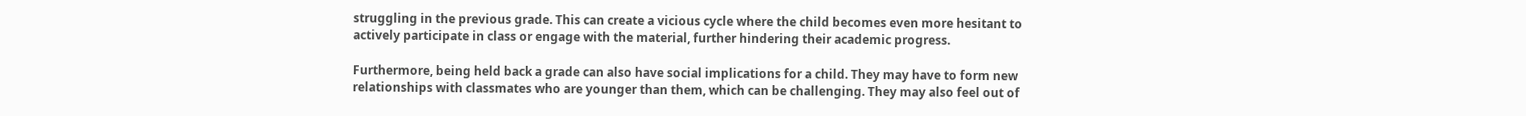struggling in the previous grade. This can create a vicious cycle where the child becomes even more hesitant to actively participate in class or engage with the material, further hindering their academic progress.

Furthermore, being held back a grade can also have social implications for a child. They may have to form new relationships with classmates who are younger than them, which can be challenging. They may also feel out of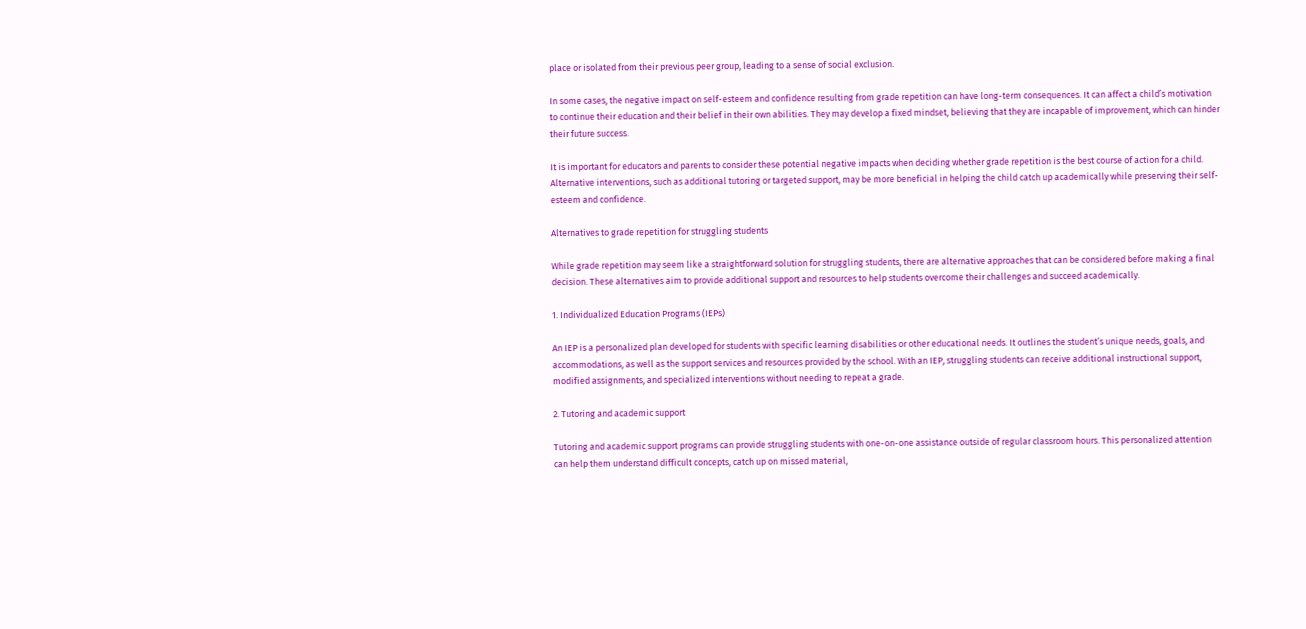place or isolated from their previous peer group, leading to a sense of social exclusion.

In some cases, the negative impact on self-esteem and confidence resulting from grade repetition can have long-term consequences. It can affect a child’s motivation to continue their education and their belief in their own abilities. They may develop a fixed mindset, believing that they are incapable of improvement, which can hinder their future success.

It is important for educators and parents to consider these potential negative impacts when deciding whether grade repetition is the best course of action for a child. Alternative interventions, such as additional tutoring or targeted support, may be more beneficial in helping the child catch up academically while preserving their self-esteem and confidence.

Alternatives to grade repetition for struggling students

While grade repetition may seem like a straightforward solution for struggling students, there are alternative approaches that can be considered before making a final decision. These alternatives aim to provide additional support and resources to help students overcome their challenges and succeed academically.

1. Individualized Education Programs (IEPs)

An IEP is a personalized plan developed for students with specific learning disabilities or other educational needs. It outlines the student’s unique needs, goals, and accommodations, as well as the support services and resources provided by the school. With an IEP, struggling students can receive additional instructional support, modified assignments, and specialized interventions without needing to repeat a grade.

2. Tutoring and academic support

Tutoring and academic support programs can provide struggling students with one-on-one assistance outside of regular classroom hours. This personalized attention can help them understand difficult concepts, catch up on missed material,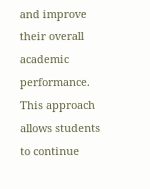and improve their overall academic performance. This approach allows students to continue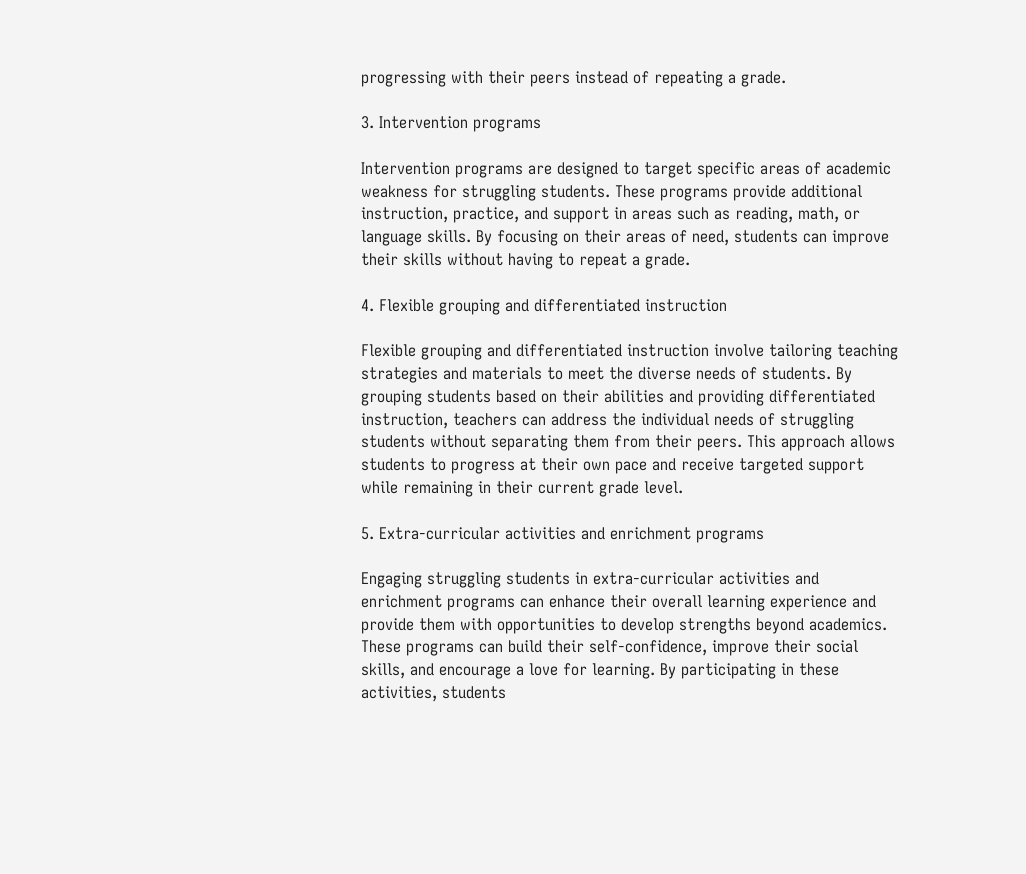progressing with their peers instead of repeating a grade.

3. Intervention programs

Intervention programs are designed to target specific areas of academic weakness for struggling students. These programs provide additional instruction, practice, and support in areas such as reading, math, or language skills. By focusing on their areas of need, students can improve their skills without having to repeat a grade.

4. Flexible grouping and differentiated instruction

Flexible grouping and differentiated instruction involve tailoring teaching strategies and materials to meet the diverse needs of students. By grouping students based on their abilities and providing differentiated instruction, teachers can address the individual needs of struggling students without separating them from their peers. This approach allows students to progress at their own pace and receive targeted support while remaining in their current grade level.

5. Extra-curricular activities and enrichment programs

Engaging struggling students in extra-curricular activities and enrichment programs can enhance their overall learning experience and provide them with opportunities to develop strengths beyond academics. These programs can build their self-confidence, improve their social skills, and encourage a love for learning. By participating in these activities, students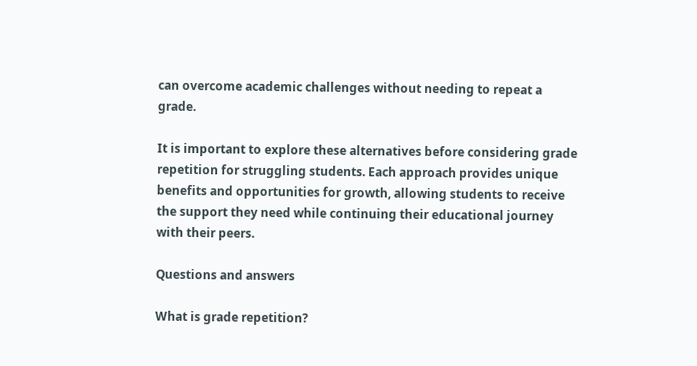can overcome academic challenges without needing to repeat a grade.

It is important to explore these alternatives before considering grade repetition for struggling students. Each approach provides unique benefits and opportunities for growth, allowing students to receive the support they need while continuing their educational journey with their peers.

Questions and answers

What is grade repetition?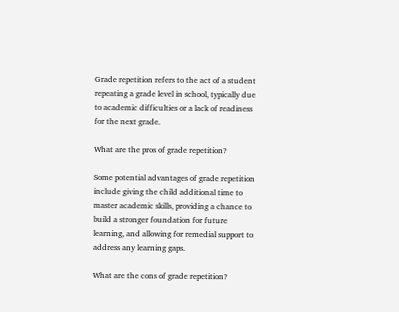Grade repetition refers to the act of a student repeating a grade level in school, typically due to academic difficulties or a lack of readiness for the next grade.

What are the pros of grade repetition?

Some potential advantages of grade repetition include giving the child additional time to master academic skills, providing a chance to build a stronger foundation for future learning, and allowing for remedial support to address any learning gaps.

What are the cons of grade repetition?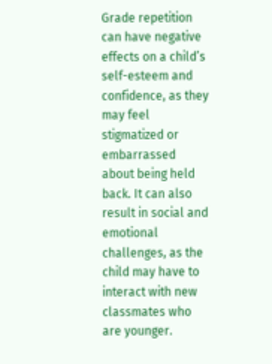Grade repetition can have negative effects on a child’s self-esteem and confidence, as they may feel stigmatized or embarrassed about being held back. It can also result in social and emotional challenges, as the child may have to interact with new classmates who are younger.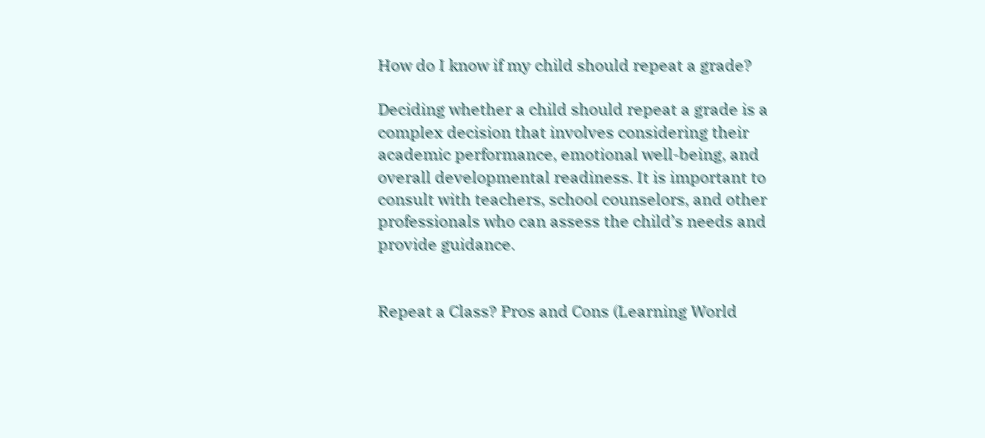How do I know if my child should repeat a grade?

Deciding whether a child should repeat a grade is a complex decision that involves considering their academic performance, emotional well-being, and overall developmental readiness. It is important to consult with teachers, school counselors, and other professionals who can assess the child’s needs and provide guidance.


Repeat a Class? Pros and Cons (Learning World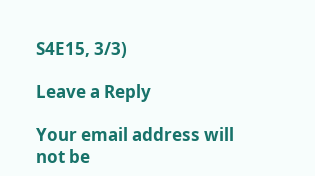S4E15, 3/3)

Leave a Reply

Your email address will not be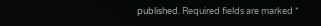published. Required fields are marked *